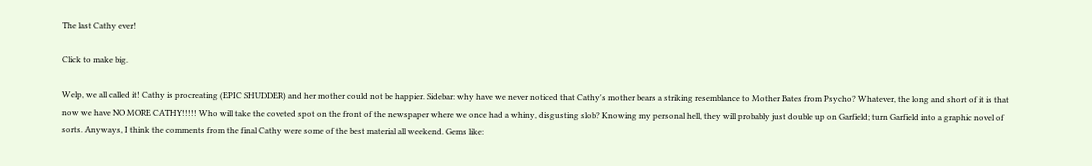The last Cathy ever!

Click to make big.

Welp, we all called it! Cathy is procreating (EPIC SHUDDER) and her mother could not be happier. Sidebar: why have we never noticed that Cathy's mother bears a striking resemblance to Mother Bates from Psycho? Whatever, the long and short of it is that now we have NO MORE CATHY!!!!! Who will take the coveted spot on the front of the newspaper where we once had a whiny, disgusting slob? Knowing my personal hell, they will probably just double up on Garfield; turn Garfield into a graphic novel of sorts. Anyways, I think the comments from the final Cathy were some of the best material all weekend. Gems like: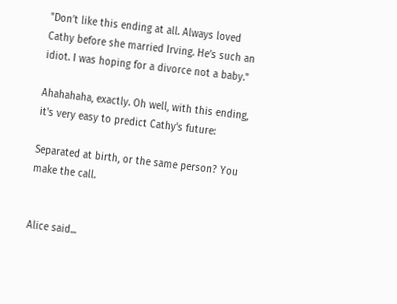"Don’t like this ending at all. Always loved Cathy before she married Irving. He’s such an idiot. I was hoping for a divorce not a baby."

Ahahahaha, exactly. Oh well, with this ending, it's very easy to predict Cathy's future:

Separated at birth, or the same person? You make the call.


Alice said...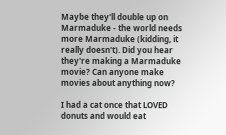Maybe they'll double up on Marmaduke - the world needs more Marmaduke (kidding, it really doesn't). Did you hear they're making a Marmaduke movie? Can anyone make movies about anything now?

I had a cat once that LOVED donuts and would eat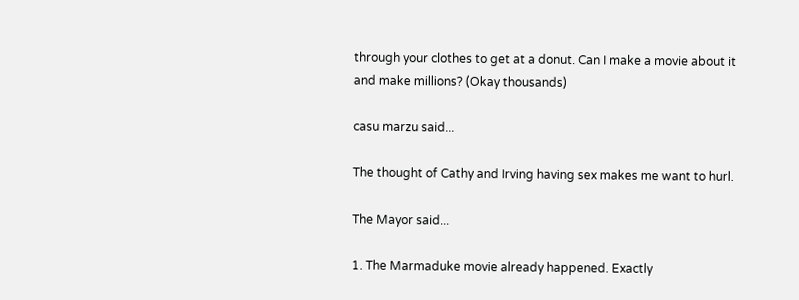through your clothes to get at a donut. Can I make a movie about it and make millions? (Okay thousands)

casu marzu said...

The thought of Cathy and Irving having sex makes me want to hurl.

The Mayor said...

1. The Marmaduke movie already happened. Exactly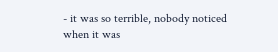- it was so terrible, nobody noticed when it was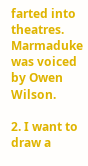farted into theatres. Marmaduke was voiced by Owen Wilson.

2. I want to draw a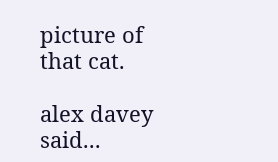picture of that cat.

alex davey said...